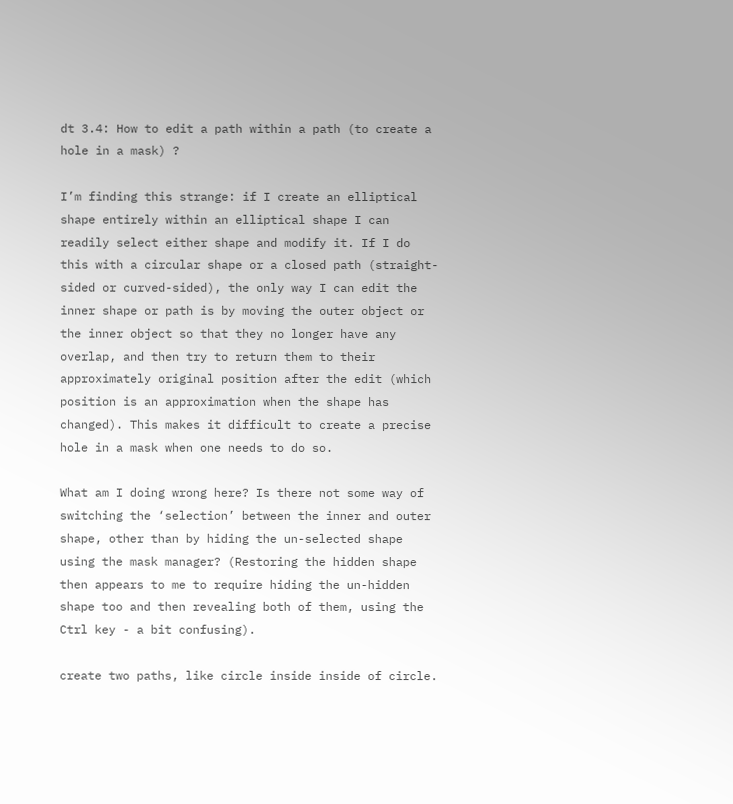dt 3.4: How to edit a path within a path (to create a hole in a mask) ?

I’m finding this strange: if I create an elliptical shape entirely within an elliptical shape I can readily select either shape and modify it. If I do this with a circular shape or a closed path (straight-sided or curved-sided), the only way I can edit the inner shape or path is by moving the outer object or the inner object so that they no longer have any overlap, and then try to return them to their approximately original position after the edit (which position is an approximation when the shape has changed). This makes it difficult to create a precise hole in a mask when one needs to do so.

What am I doing wrong here? Is there not some way of switching the ‘selection’ between the inner and outer shape, other than by hiding the un-selected shape using the mask manager? (Restoring the hidden shape then appears to me to require hiding the un-hidden shape too and then revealing both of them, using the Ctrl key - a bit confusing).

create two paths, like circle inside inside of circle.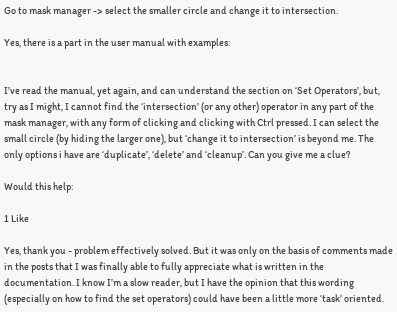Go to mask manager -> select the smaller circle and change it to intersection.

Yes, there is a part in the user manual with examples:


I’ve read the manual, yet again, and can understand the section on ‘Set Operators’, but, try as I might, I cannot find the ‘intersection’ (or any other) operator in any part of the mask manager, with any form of clicking and clicking with Ctrl pressed. I can select the small circle (by hiding the larger one), but ‘change it to intersection’ is beyond me. The only options i have are ‘duplicate’, ‘delete’ and ‘cleanup’. Can you give me a clue?

Would this help:

1 Like

Yes, thank you - problem effectively solved. But it was only on the basis of comments made in the posts that I was finally able to fully appreciate what is written in the documentation. I know I’m a slow reader, but I have the opinion that this wording (especially on how to find the set operators) could have been a little more ‘task’ oriented.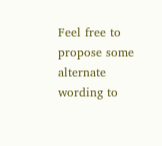Feel free to propose some alternate wording to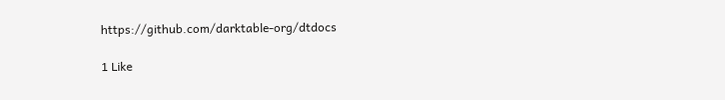https://github.com/darktable-org/dtdocs

1 Like